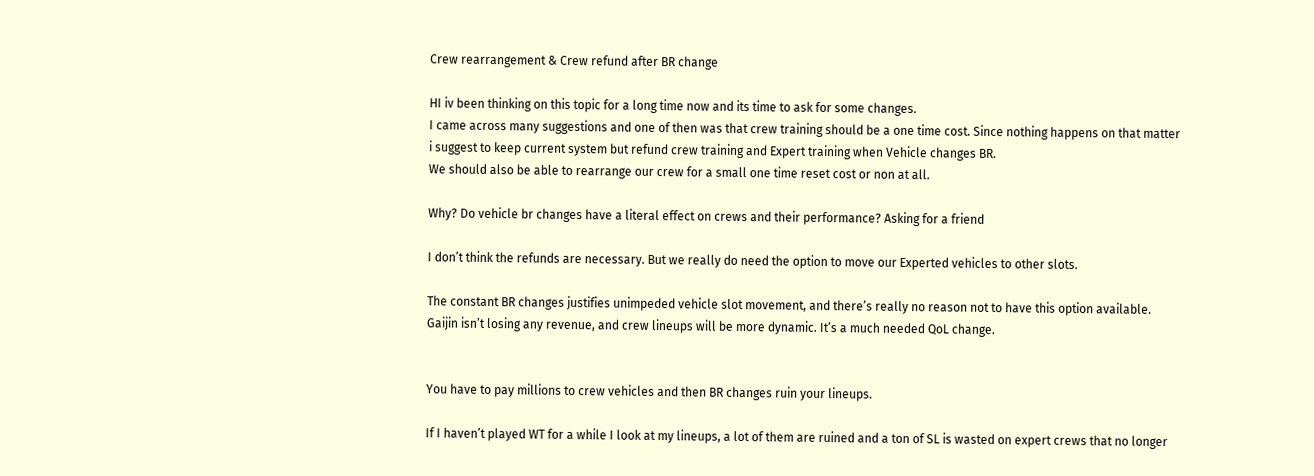Crew rearrangement & Crew refund after BR change

HI iv been thinking on this topic for a long time now and its time to ask for some changes.
I came across many suggestions and one of then was that crew training should be a one time cost. Since nothing happens on that matter i suggest to keep current system but refund crew training and Expert training when Vehicle changes BR.
We should also be able to rearrange our crew for a small one time reset cost or non at all.

Why? Do vehicle br changes have a literal effect on crews and their performance? Asking for a friend

I don’t think the refunds are necessary. But we really do need the option to move our Experted vehicles to other slots.

The constant BR changes justifies unimpeded vehicle slot movement, and there’s really no reason not to have this option available. Gaijin isn’t losing any revenue, and crew lineups will be more dynamic. It’s a much needed QoL change.


You have to pay millions to crew vehicles and then BR changes ruin your lineups.

If I haven’t played WT for a while I look at my lineups, a lot of them are ruined and a ton of SL is wasted on expert crews that no longer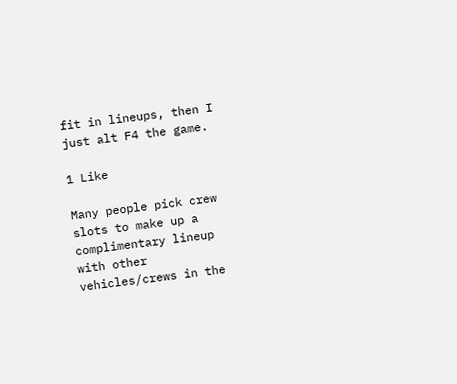fit in lineups, then I just alt F4 the game.

1 Like

Many people pick crew slots to make up a complimentary lineup with other vehicles/crews in the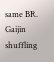same BR. Gaijin shuffling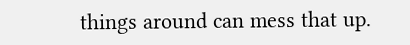things around can mess that up.